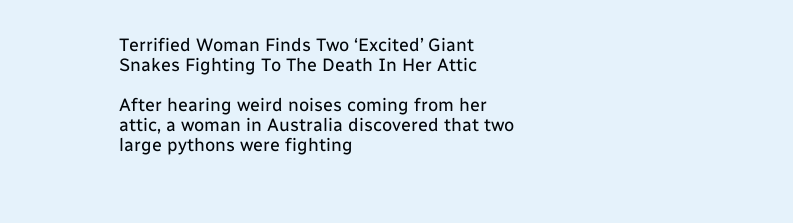Terrified Woman Finds Two ‘Excited’ Giant Snakes Fighting To The Death In Her Attic

After hearing weird noises coming from her attic, a woman in Australia discovered that two large pythons were fighting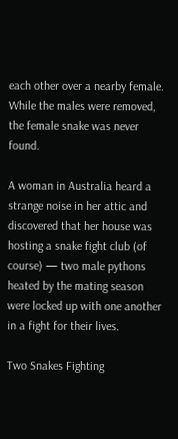each other over a nearby female. While the males were removed, the female snake was never found.

A woman in Australia heard a strange noise in her attic and discovered that her house was hosting a snake fight club (of course) — two male pythons heated by the mating season were locked up with one another in a fight for their lives.

Two Snakes Fighting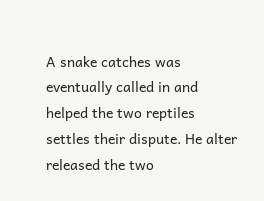A snake catches was eventually called in and helped the two reptiles settles their dispute. He alter released the two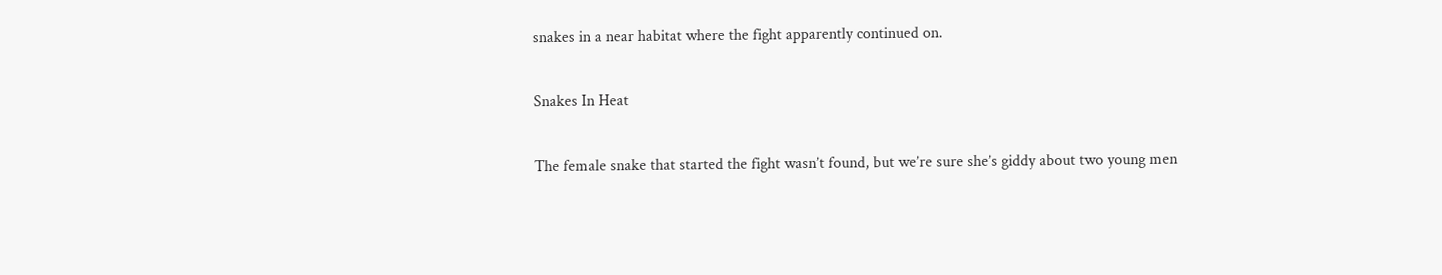snakes in a near habitat where the fight apparently continued on.

Snakes In Heat

The female snake that started the fight wasn’t found, but we’re sure she’s giddy about two young men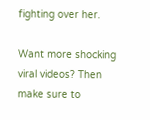fighting over her.

Want more shocking viral videos? Then make sure to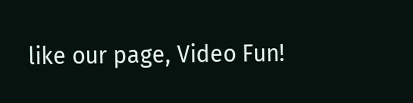like our page, Video Fun!